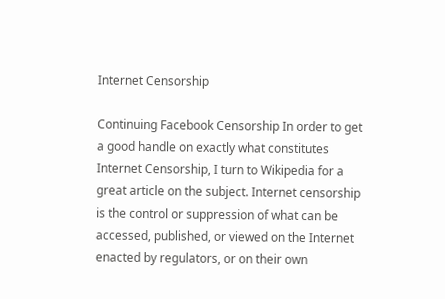Internet Censorship

Continuing Facebook Censorship In order to get a good handle on exactly what constitutes Internet Censorship, I turn to Wikipedia for a great article on the subject. Internet censorship is the control or suppression of what can be accessed, published, or viewed on the Internet enacted by regulators, or on their own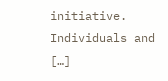initiative. Individuals and […]